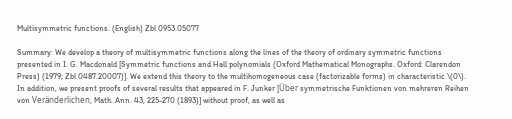Multisymmetric functions. (English) Zbl 0953.05077

Summary: We develop a theory of multisymmetric functions along the lines of the theory of ordinary symmetric functions presented in I. G. Macdonald [Symmetric functions and Hall polynomials (Oxford Mathematical Monographs. Oxford: Clarendon Press) (1979; Zbl 0487.20007)]. We extend this theory to the multihomogeneous case (factorizable forms) in characteristic \(0\). In addition, we present proofs of several results that appeared in F. Junker [Über symmetrische Funktionen von mehreren Reihen von Veränderlichen, Math. Ann. 43, 225-270 (1893)] without proof, as well as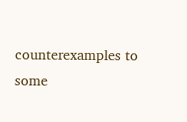counterexamples to some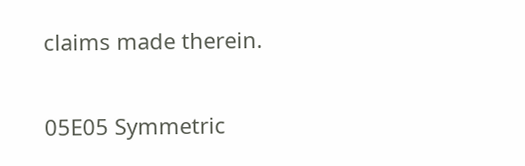claims made therein.


05E05 Symmetric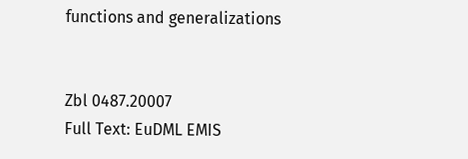functions and generalizations


Zbl 0487.20007
Full Text: EuDML EMIS